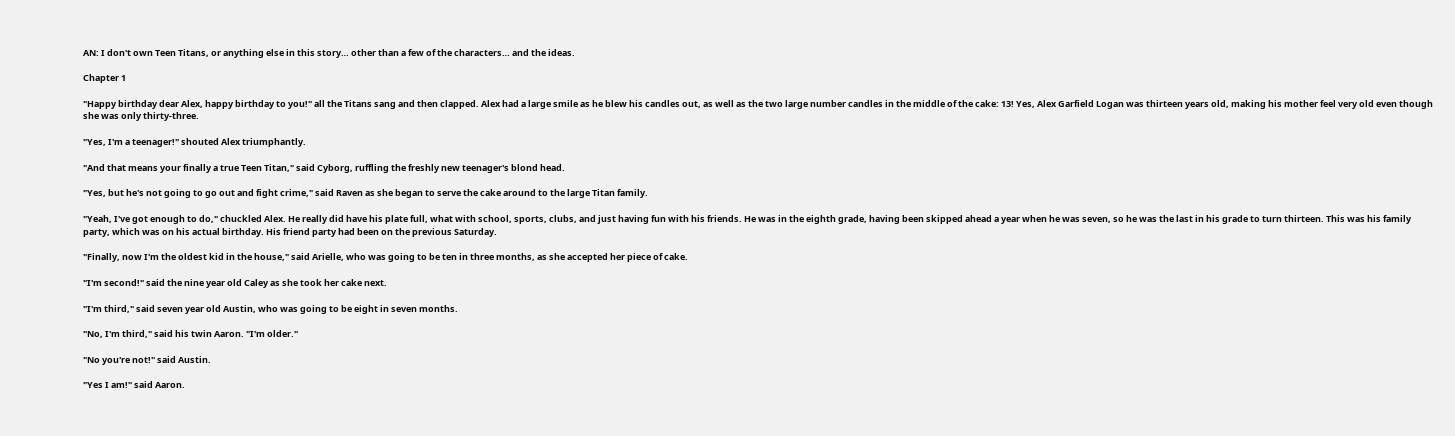AN: I don't own Teen Titans, or anything else in this story… other than a few of the characters… and the ideas.

Chapter 1

"Happy birthday dear Alex, happy birthday to you!" all the Titans sang and then clapped. Alex had a large smile as he blew his candles out, as well as the two large number candles in the middle of the cake: 13! Yes, Alex Garfield Logan was thirteen years old, making his mother feel very old even though she was only thirty-three.

"Yes, I'm a teenager!" shouted Alex triumphantly.

"And that means your finally a true Teen Titan," said Cyborg, ruffling the freshly new teenager's blond head.

"Yes, but he's not going to go out and fight crime," said Raven as she began to serve the cake around to the large Titan family.

"Yeah, I've got enough to do," chuckled Alex. He really did have his plate full, what with school, sports, clubs, and just having fun with his friends. He was in the eighth grade, having been skipped ahead a year when he was seven, so he was the last in his grade to turn thirteen. This was his family party, which was on his actual birthday. His friend party had been on the previous Saturday.

"Finally, now I'm the oldest kid in the house," said Arielle, who was going to be ten in three months, as she accepted her piece of cake.

"I'm second!" said the nine year old Caley as she took her cake next.

"I'm third," said seven year old Austin, who was going to be eight in seven months.

"No, I'm third," said his twin Aaron. "I'm older."

"No you're not!" said Austin.

"Yes I am!" said Aaron.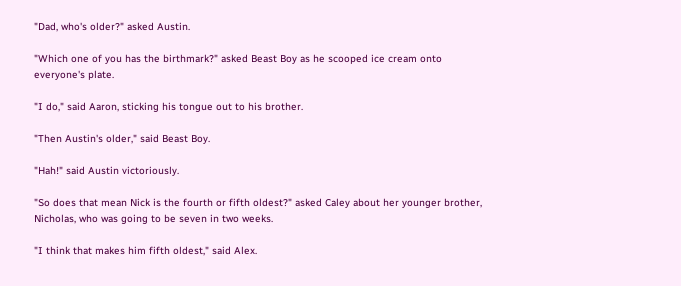"Dad, who's older?" asked Austin.

"Which one of you has the birthmark?" asked Beast Boy as he scooped ice cream onto everyone's plate.

"I do," said Aaron, sticking his tongue out to his brother.

"Then Austin's older," said Beast Boy.

"Hah!" said Austin victoriously.

"So does that mean Nick is the fourth or fifth oldest?" asked Caley about her younger brother, Nicholas, who was going to be seven in two weeks.

"I think that makes him fifth oldest," said Alex.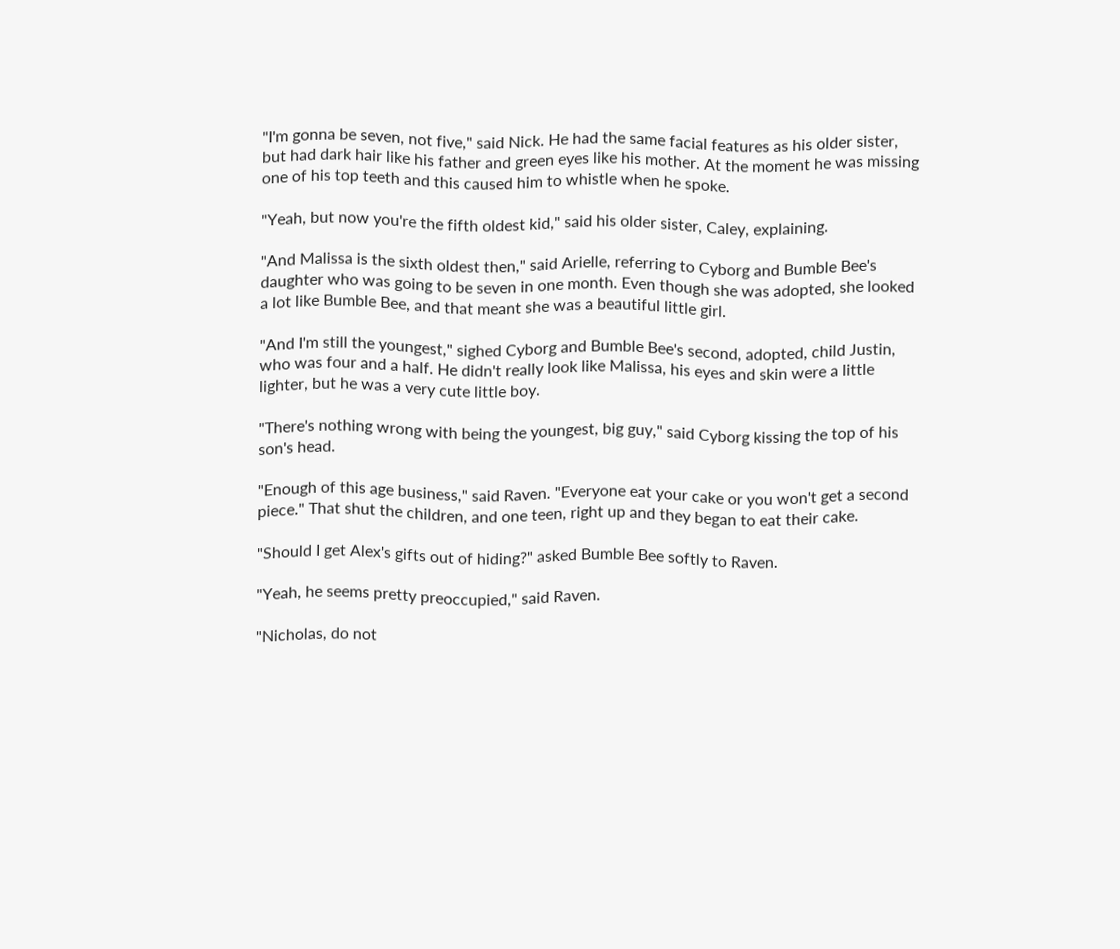"I'm gonna be seven, not five," said Nick. He had the same facial features as his older sister, but had dark hair like his father and green eyes like his mother. At the moment he was missing one of his top teeth and this caused him to whistle when he spoke.

"Yeah, but now you're the fifth oldest kid," said his older sister, Caley, explaining.

"And Malissa is the sixth oldest then," said Arielle, referring to Cyborg and Bumble Bee's daughter who was going to be seven in one month. Even though she was adopted, she looked a lot like Bumble Bee, and that meant she was a beautiful little girl.

"And I'm still the youngest," sighed Cyborg and Bumble Bee's second, adopted, child Justin, who was four and a half. He didn't really look like Malissa, his eyes and skin were a little lighter, but he was a very cute little boy.

"There's nothing wrong with being the youngest, big guy," said Cyborg kissing the top of his son's head.

"Enough of this age business," said Raven. "Everyone eat your cake or you won't get a second piece." That shut the children, and one teen, right up and they began to eat their cake.

"Should I get Alex's gifts out of hiding?" asked Bumble Bee softly to Raven.

"Yeah, he seems pretty preoccupied," said Raven.

"Nicholas, do not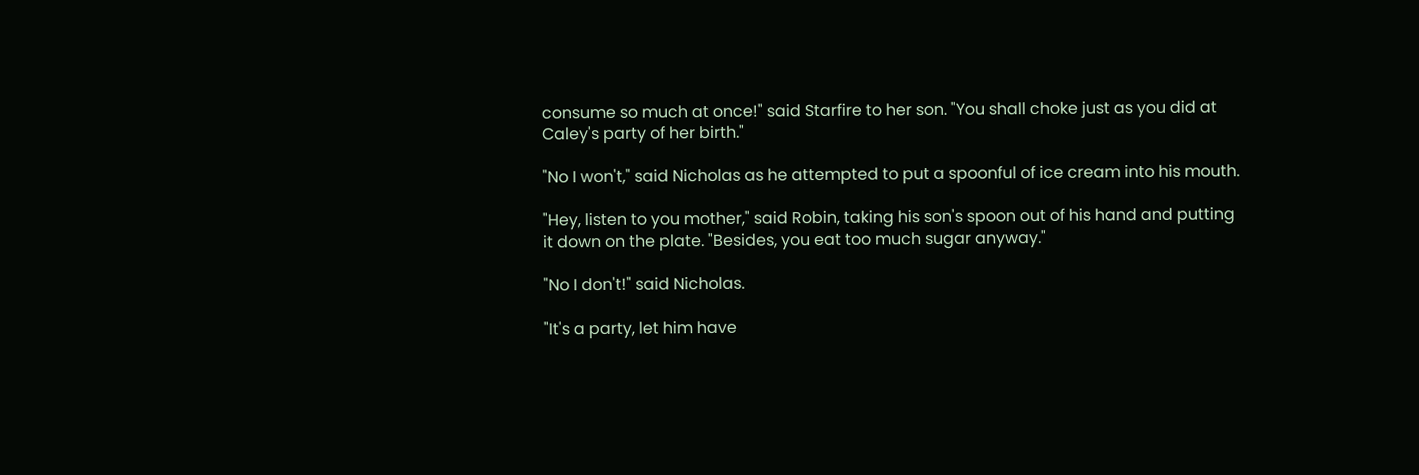consume so much at once!" said Starfire to her son. "You shall choke just as you did at Caley's party of her birth."

"No I won't," said Nicholas as he attempted to put a spoonful of ice cream into his mouth.

"Hey, listen to you mother," said Robin, taking his son's spoon out of his hand and putting it down on the plate. "Besides, you eat too much sugar anyway."

"No I don't!" said Nicholas.

"It's a party, let him have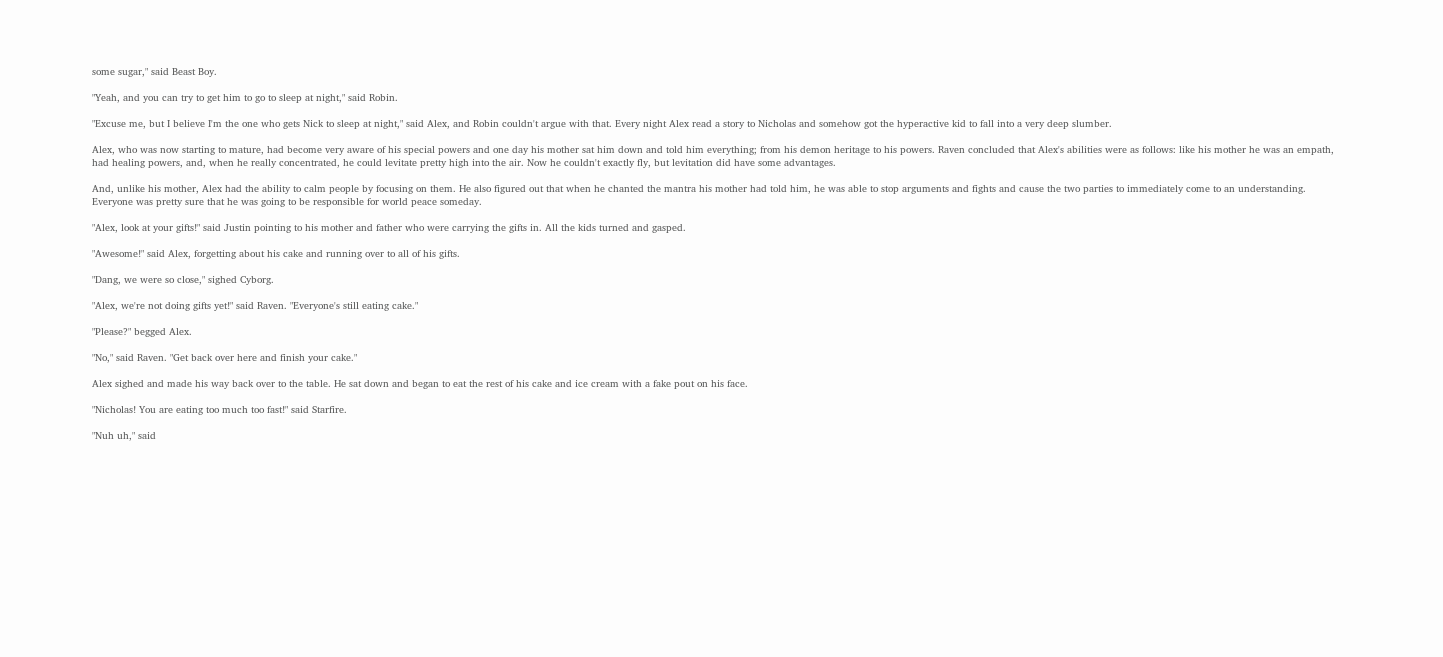some sugar," said Beast Boy.

"Yeah, and you can try to get him to go to sleep at night," said Robin.

"Excuse me, but I believe I'm the one who gets Nick to sleep at night," said Alex, and Robin couldn't argue with that. Every night Alex read a story to Nicholas and somehow got the hyperactive kid to fall into a very deep slumber.

Alex, who was now starting to mature, had become very aware of his special powers and one day his mother sat him down and told him everything; from his demon heritage to his powers. Raven concluded that Alex's abilities were as follows: like his mother he was an empath, had healing powers, and, when he really concentrated, he could levitate pretty high into the air. Now he couldn't exactly fly, but levitation did have some advantages.

And, unlike his mother, Alex had the ability to calm people by focusing on them. He also figured out that when he chanted the mantra his mother had told him, he was able to stop arguments and fights and cause the two parties to immediately come to an understanding. Everyone was pretty sure that he was going to be responsible for world peace someday.

"Alex, look at your gifts!" said Justin pointing to his mother and father who were carrying the gifts in. All the kids turned and gasped.

"Awesome!" said Alex, forgetting about his cake and running over to all of his gifts.

"Dang, we were so close," sighed Cyborg.

"Alex, we're not doing gifts yet!" said Raven. "Everyone's still eating cake."

"Please?" begged Alex.

"No," said Raven. "Get back over here and finish your cake."

Alex sighed and made his way back over to the table. He sat down and began to eat the rest of his cake and ice cream with a fake pout on his face.

"Nicholas! You are eating too much too fast!" said Starfire.

"Nuh uh," said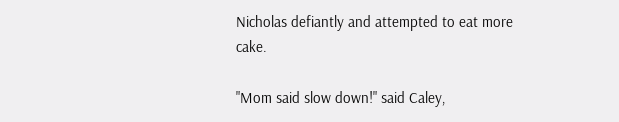Nicholas defiantly and attempted to eat more cake.

"Mom said slow down!" said Caley,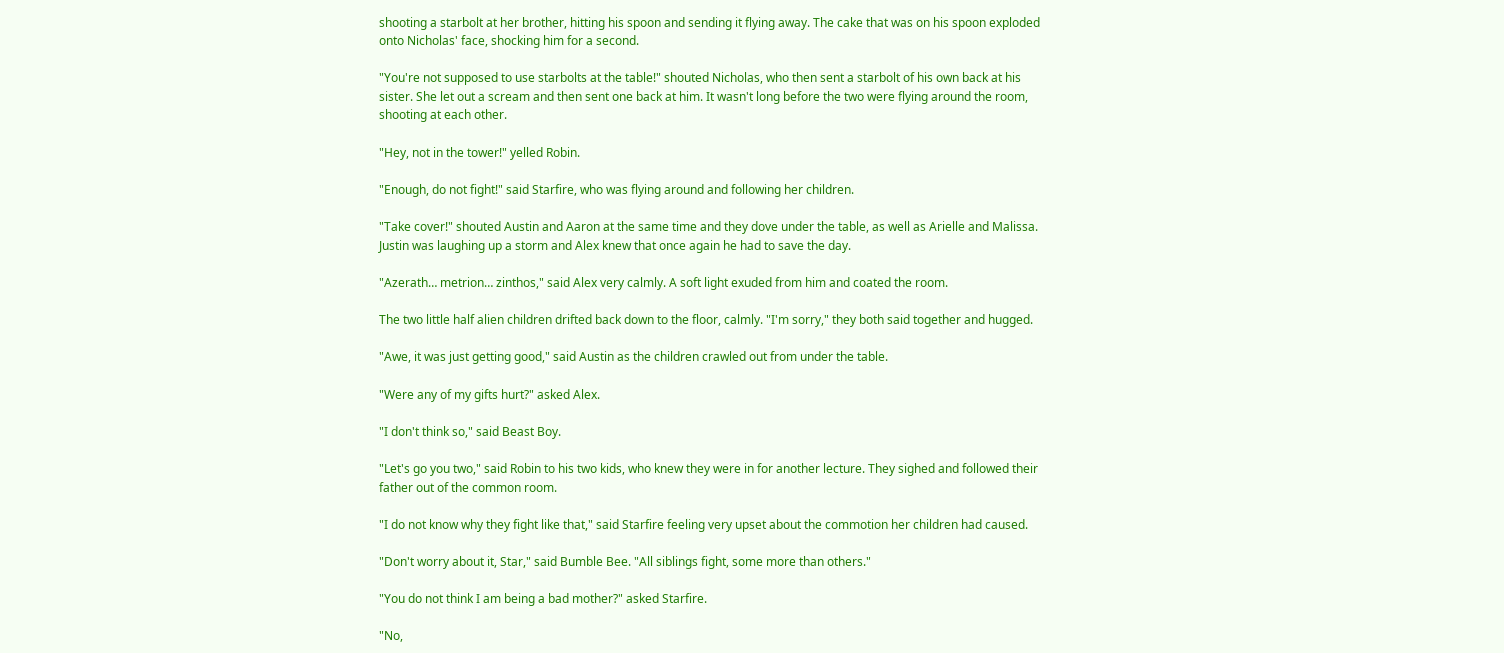shooting a starbolt at her brother, hitting his spoon and sending it flying away. The cake that was on his spoon exploded onto Nicholas' face, shocking him for a second.

"You're not supposed to use starbolts at the table!" shouted Nicholas, who then sent a starbolt of his own back at his sister. She let out a scream and then sent one back at him. It wasn't long before the two were flying around the room, shooting at each other.

"Hey, not in the tower!" yelled Robin.

"Enough, do not fight!" said Starfire, who was flying around and following her children.

"Take cover!" shouted Austin and Aaron at the same time and they dove under the table, as well as Arielle and Malissa. Justin was laughing up a storm and Alex knew that once again he had to save the day.

"Azerath… metrion… zinthos," said Alex very calmly. A soft light exuded from him and coated the room.

The two little half alien children drifted back down to the floor, calmly. "I'm sorry," they both said together and hugged.

"Awe, it was just getting good," said Austin as the children crawled out from under the table.

"Were any of my gifts hurt?" asked Alex.

"I don't think so," said Beast Boy.

"Let's go you two," said Robin to his two kids, who knew they were in for another lecture. They sighed and followed their father out of the common room.

"I do not know why they fight like that," said Starfire feeling very upset about the commotion her children had caused.

"Don't worry about it, Star," said Bumble Bee. "All siblings fight, some more than others."

"You do not think I am being a bad mother?" asked Starfire.

"No,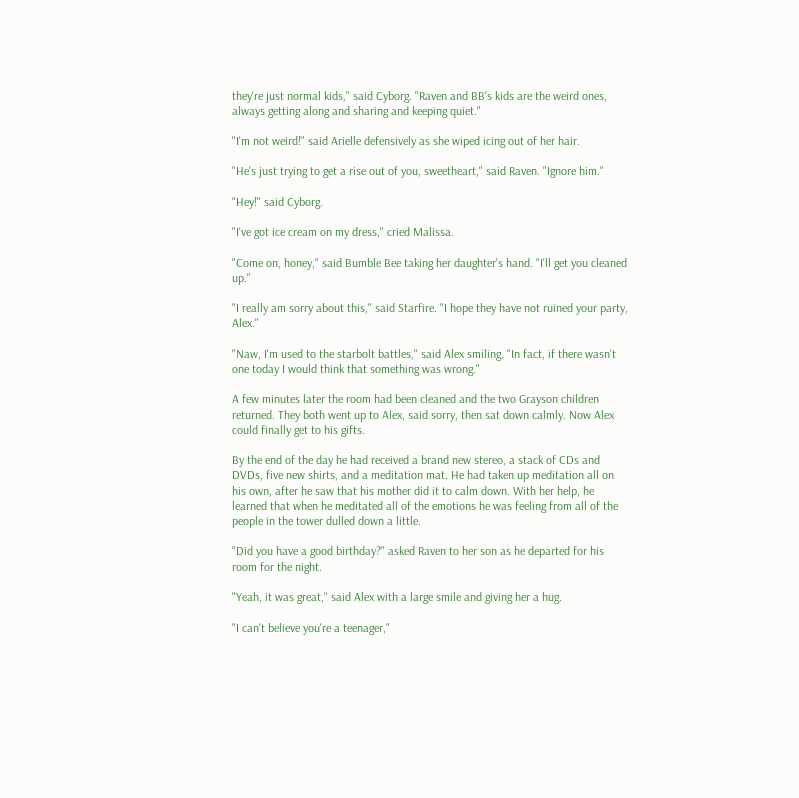they're just normal kids," said Cyborg. "Raven and BB's kids are the weird ones, always getting along and sharing and keeping quiet."

"I'm not weird!" said Arielle defensively as she wiped icing out of her hair.

"He's just trying to get a rise out of you, sweetheart," said Raven. "Ignore him."

"Hey!" said Cyborg.

"I've got ice cream on my dress," cried Malissa.

"Come on, honey," said Bumble Bee taking her daughter's hand. "I'll get you cleaned up."

"I really am sorry about this," said Starfire. "I hope they have not ruined your party, Alex."

"Naw, I'm used to the starbolt battles," said Alex smiling. "In fact, if there wasn't one today I would think that something was wrong."

A few minutes later the room had been cleaned and the two Grayson children returned. They both went up to Alex, said sorry, then sat down calmly. Now Alex could finally get to his gifts.

By the end of the day he had received a brand new stereo, a stack of CDs and DVDs, five new shirts, and a meditation mat. He had taken up meditation all on his own, after he saw that his mother did it to calm down. With her help, he learned that when he meditated all of the emotions he was feeling from all of the people in the tower dulled down a little.

"Did you have a good birthday?" asked Raven to her son as he departed for his room for the night.

"Yeah, it was great," said Alex with a large smile and giving her a hug.

"I can't believe you're a teenager,"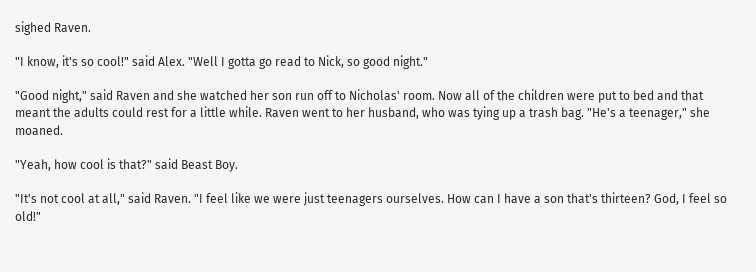sighed Raven.

"I know, it's so cool!" said Alex. "Well I gotta go read to Nick, so good night."

"Good night," said Raven and she watched her son run off to Nicholas' room. Now all of the children were put to bed and that meant the adults could rest for a little while. Raven went to her husband, who was tying up a trash bag. "He's a teenager," she moaned.

"Yeah, how cool is that?" said Beast Boy.

"It's not cool at all," said Raven. "I feel like we were just teenagers ourselves. How can I have a son that's thirteen? God, I feel so old!"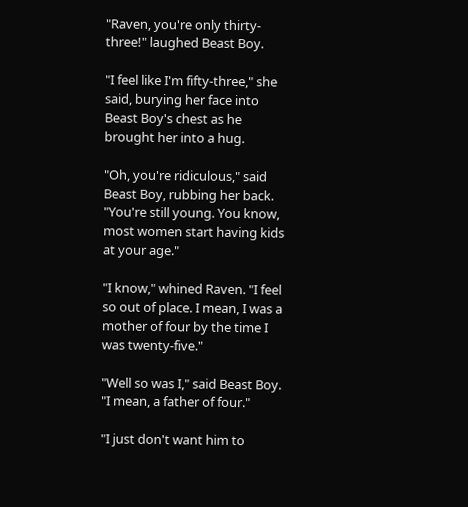"Raven, you're only thirty-three!" laughed Beast Boy.

"I feel like I'm fifty-three," she said, burying her face into Beast Boy's chest as he brought her into a hug.

"Oh, you're ridiculous," said Beast Boy, rubbing her back. "You're still young. You know, most women start having kids at your age."

"I know," whined Raven. "I feel so out of place. I mean, I was a mother of four by the time I was twenty-five."

"Well so was I," said Beast Boy. "I mean, a father of four."

"I just don't want him to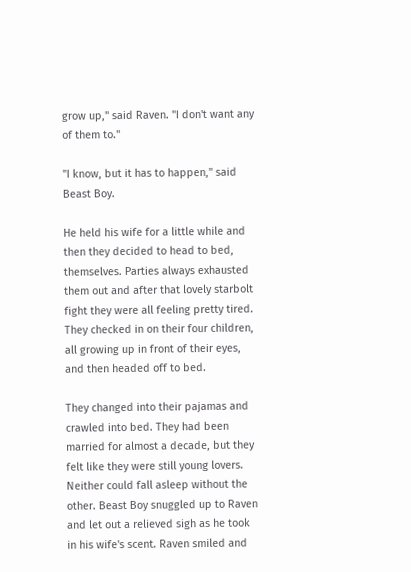grow up," said Raven. "I don't want any of them to."

"I know, but it has to happen," said Beast Boy.

He held his wife for a little while and then they decided to head to bed, themselves. Parties always exhausted them out and after that lovely starbolt fight they were all feeling pretty tired. They checked in on their four children, all growing up in front of their eyes, and then headed off to bed.

They changed into their pajamas and crawled into bed. They had been married for almost a decade, but they felt like they were still young lovers. Neither could fall asleep without the other. Beast Boy snuggled up to Raven and let out a relieved sigh as he took in his wife's scent. Raven smiled and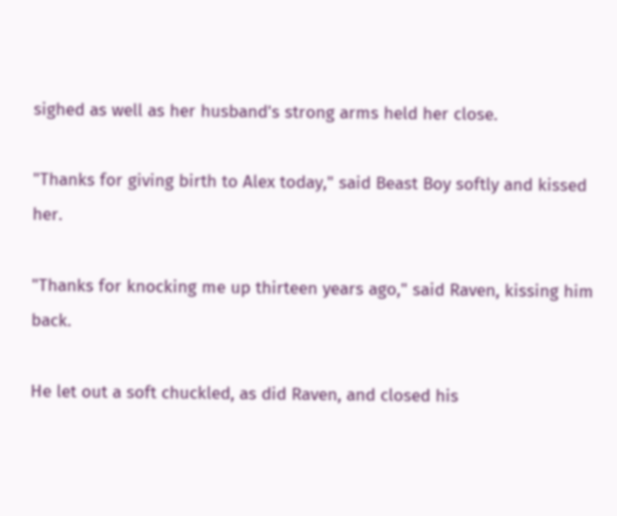sighed as well as her husband's strong arms held her close.

"Thanks for giving birth to Alex today," said Beast Boy softly and kissed her.

"Thanks for knocking me up thirteen years ago," said Raven, kissing him back.

He let out a soft chuckled, as did Raven, and closed his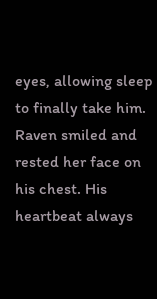eyes, allowing sleep to finally take him. Raven smiled and rested her face on his chest. His heartbeat always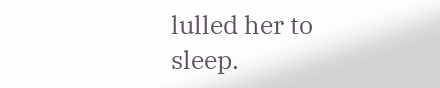lulled her to sleep.